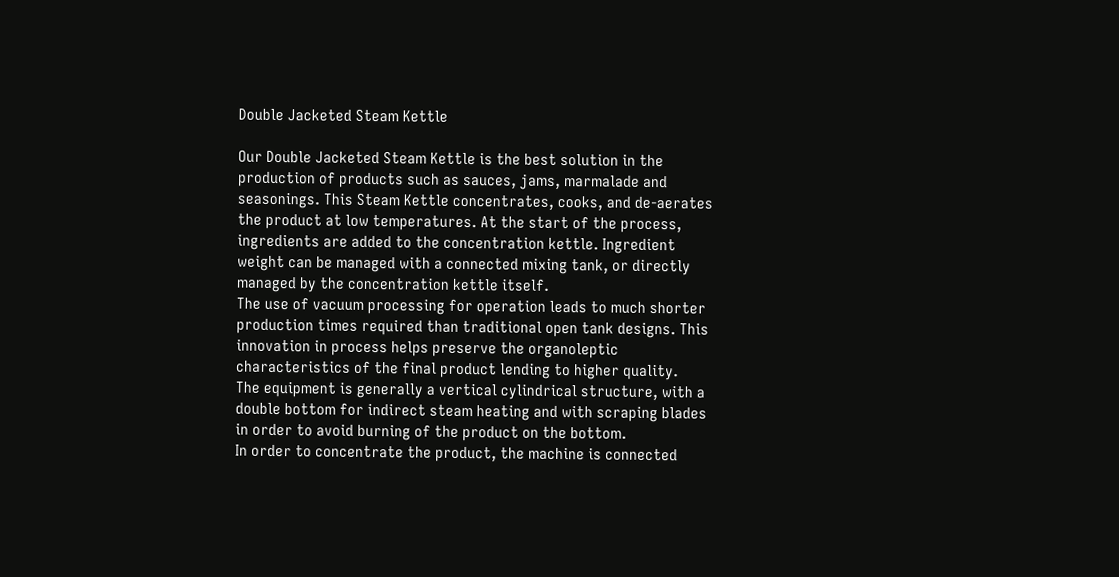Double Jacketed Steam Kettle

Our Double Jacketed Steam Kettle is the best solution in the production of products such as sauces, jams, marmalade and seasonings. This Steam Kettle concentrates, cooks, and de-aerates the product at low temperatures. At the start of the process, ingredients are added to the concentration kettle. Ingredient weight can be managed with a connected mixing tank, or directly managed by the concentration kettle itself.
The use of vacuum processing for operation leads to much shorter production times required than traditional open tank designs. This innovation in process helps preserve the organoleptic characteristics of the final product lending to higher quality.
The equipment is generally a vertical cylindrical structure, with a double bottom for indirect steam heating and with scraping blades in order to avoid burning of the product on the bottom.
In order to concentrate the product, the machine is connected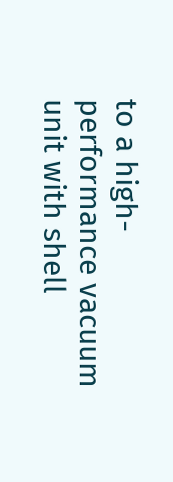to a high-performance vacuum unit with shell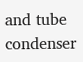and tube condenser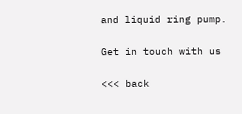and liquid ring pump.

Get in touch with us

<<< back